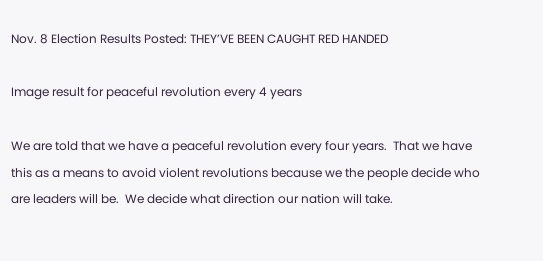Nov. 8 Election Results Posted: THEY’VE BEEN CAUGHT RED HANDED

Image result for peaceful revolution every 4 years

We are told that we have a peaceful revolution every four years.  That we have this as a means to avoid violent revolutions because we the people decide who are leaders will be.  We decide what direction our nation will take.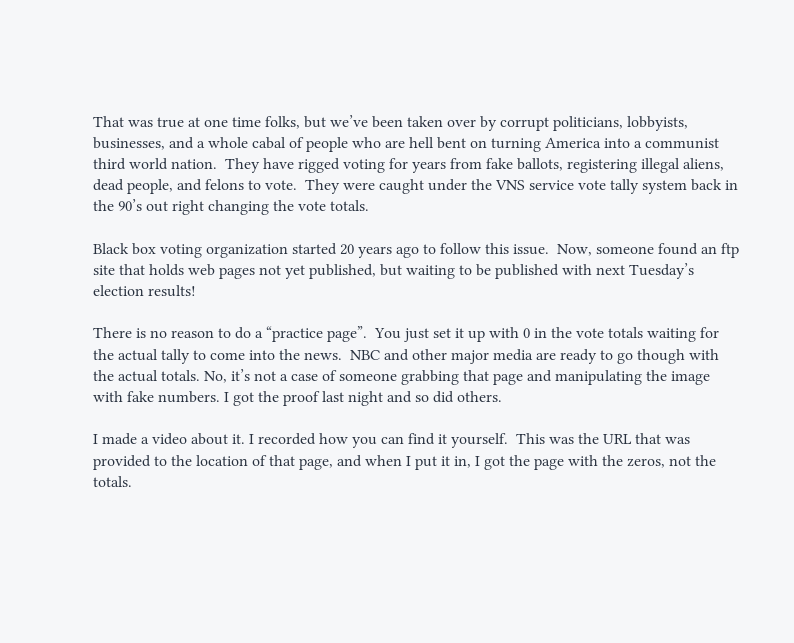That was true at one time folks, but we’ve been taken over by corrupt politicians, lobbyists, businesses, and a whole cabal of people who are hell bent on turning America into a communist third world nation.  They have rigged voting for years from fake ballots, registering illegal aliens, dead people, and felons to vote.  They were caught under the VNS service vote tally system back in the 90’s out right changing the vote totals.

Black box voting organization started 20 years ago to follow this issue.  Now, someone found an ftp site that holds web pages not yet published, but waiting to be published with next Tuesday’s election results!

There is no reason to do a “practice page”.  You just set it up with 0 in the vote totals waiting for the actual tally to come into the news.  NBC and other major media are ready to go though with the actual totals. No, it’s not a case of someone grabbing that page and manipulating the image with fake numbers. I got the proof last night and so did others.

I made a video about it. I recorded how you can find it yourself.  This was the URL that was provided to the location of that page, and when I put it in, I got the page with the zeros, not the totals.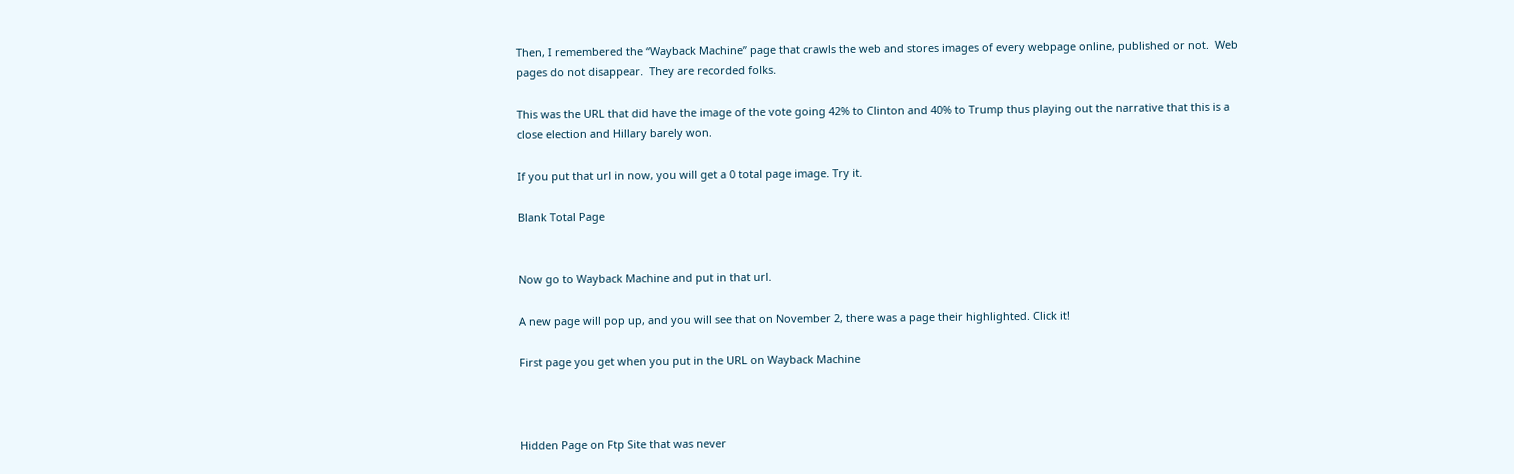Then, I remembered the “Wayback Machine” page that crawls the web and stores images of every webpage online, published or not.  Web pages do not disappear.  They are recorded folks.

This was the URL that did have the image of the vote going 42% to Clinton and 40% to Trump thus playing out the narrative that this is a close election and Hillary barely won.

If you put that url in now, you will get a 0 total page image. Try it.

Blank Total Page


Now go to Wayback Machine and put in that url.

A new page will pop up, and you will see that on November 2, there was a page their highlighted. Click it!

First page you get when you put in the URL on Wayback Machine



Hidden Page on Ftp Site that was never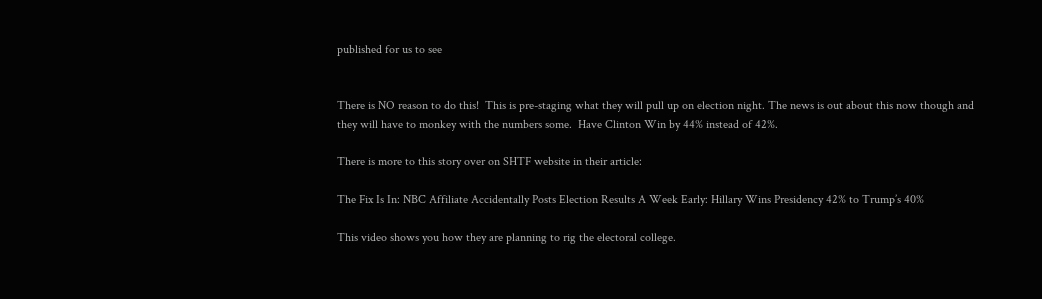published for us to see


There is NO reason to do this!  This is pre-staging what they will pull up on election night. The news is out about this now though and they will have to monkey with the numbers some.  Have Clinton Win by 44% instead of 42%.

There is more to this story over on SHTF website in their article:

The Fix Is In: NBC Affiliate Accidentally Posts Election Results A Week Early: Hillary Wins Presidency 42% to Trump’s 40%

This video shows you how they are planning to rig the electoral college.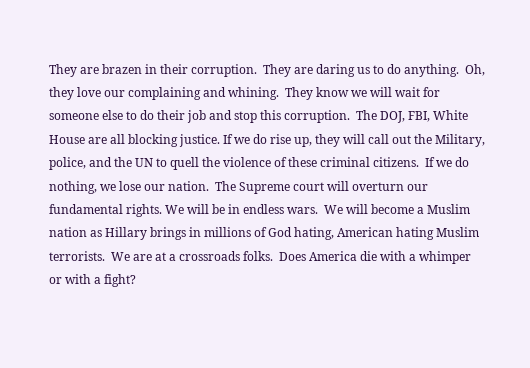They are brazen in their corruption.  They are daring us to do anything.  Oh, they love our complaining and whining.  They know we will wait for someone else to do their job and stop this corruption.  The DOJ, FBI, White House are all blocking justice. If we do rise up, they will call out the Military, police, and the UN to quell the violence of these criminal citizens.  If we do nothing, we lose our nation.  The Supreme court will overturn our fundamental rights. We will be in endless wars.  We will become a Muslim nation as Hillary brings in millions of God hating, American hating Muslim terrorists.  We are at a crossroads folks.  Does America die with a whimper or with a fight?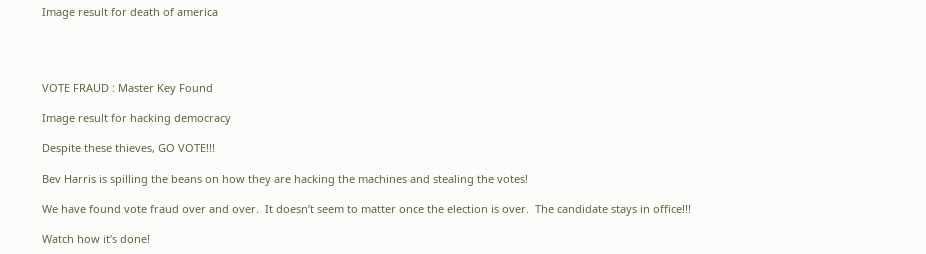Image result for death of america




VOTE FRAUD : Master Key Found

Image result for hacking democracy

Despite these thieves, GO VOTE!!!

Bev Harris is spilling the beans on how they are hacking the machines and stealing the votes!

We have found vote fraud over and over.  It doesn’t seem to matter once the election is over.  The candidate stays in office!!!

Watch how it’s done!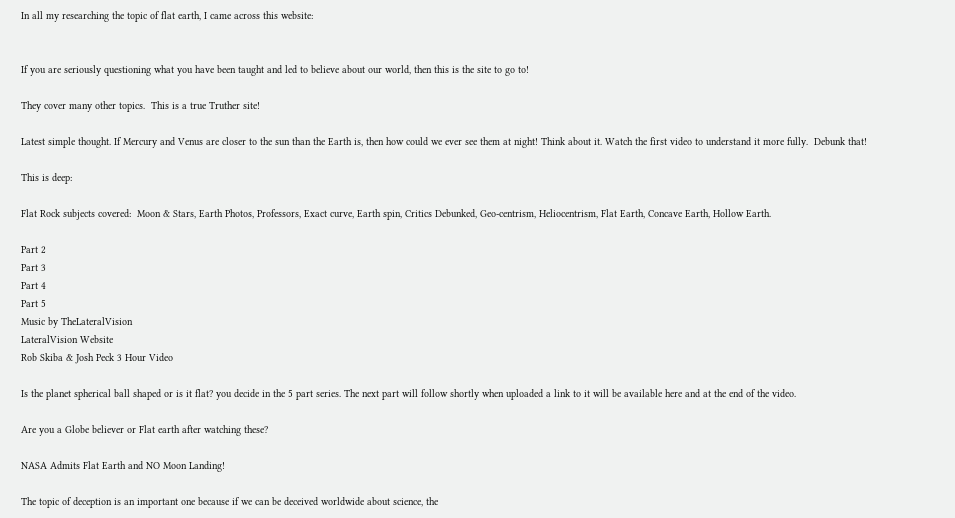In all my researching the topic of flat earth, I came across this website:


If you are seriously questioning what you have been taught and led to believe about our world, then this is the site to go to!

They cover many other topics.  This is a true Truther site!

Latest simple thought. If Mercury and Venus are closer to the sun than the Earth is, then how could we ever see them at night! Think about it. Watch the first video to understand it more fully.  Debunk that!

This is deep:

Flat Rock subjects covered:  Moon & Stars, Earth Photos, Professors, Exact curve, Earth spin, Critics Debunked, Geo-centrism, Heliocentrism, Flat Earth, Concave Earth, Hollow Earth.

Part 2
Part 3
Part 4
Part 5
Music by TheLateralVision
LateralVision Website
Rob Skiba & Josh Peck 3 Hour Video

Is the planet spherical ball shaped or is it flat? you decide in the 5 part series. The next part will follow shortly when uploaded a link to it will be available here and at the end of the video.

Are you a Globe believer or Flat earth after watching these?

NASA Admits Flat Earth and NO Moon Landing!

The topic of deception is an important one because if we can be deceived worldwide about science, the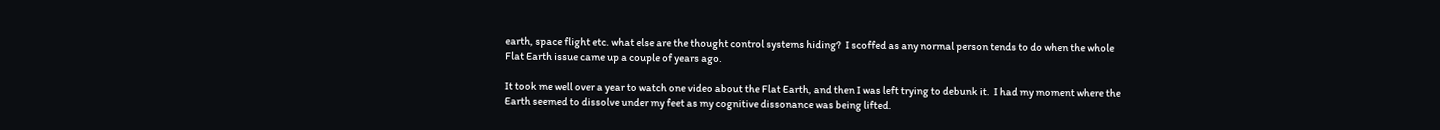earth, space flight etc. what else are the thought control systems hiding?  I scoffed as any normal person tends to do when the whole Flat Earth issue came up a couple of years ago.

It took me well over a year to watch one video about the Flat Earth, and then I was left trying to debunk it.  I had my moment where the Earth seemed to dissolve under my feet as my cognitive dissonance was being lifted.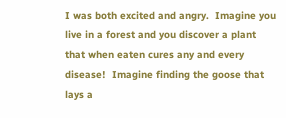I was both excited and angry.  Imagine you live in a forest and you discover a plant that when eaten cures any and every disease!  Imagine finding the goose that lays a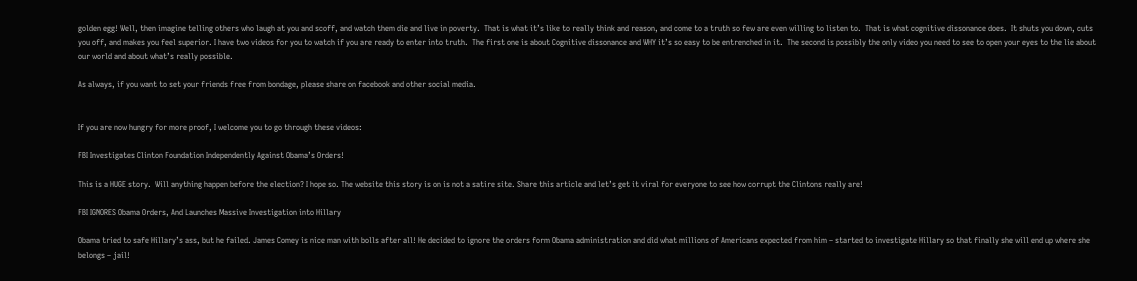golden egg! Well, then imagine telling others who laugh at you and scoff, and watch them die and live in poverty.  That is what it’s like to really think and reason, and come to a truth so few are even willing to listen to.  That is what cognitive dissonance does.  It shuts you down, cuts you off, and makes you feel superior. I have two videos for you to watch if you are ready to enter into truth.  The first one is about Cognitive dissonance and WHY it’s so easy to be entrenched in it.  The second is possibly the only video you need to see to open your eyes to the lie about our world and about what’s really possible.

As always, if you want to set your friends free from bondage, please share on facebook and other social media.


If you are now hungry for more proof, I welcome you to go through these videos:

FBI Investigates Clinton Foundation Independently Against Obama’s Orders!

This is a HUGE story.  Will anything happen before the election? I hope so. The website this story is on is not a satire site. Share this article and let’s get it viral for everyone to see how corrupt the Clintons really are!

FBI IGNORES Obama Orders, And Launches Massive Investigation into Hillary

Obama tried to safe Hillary’s ass, but he failed. James Comey is nice man with bolls after all! He decided to ignore the orders form Obama administration and did what millions of Americans expected from him – started to investigate Hillary so that finally she will end up where she belongs – jail!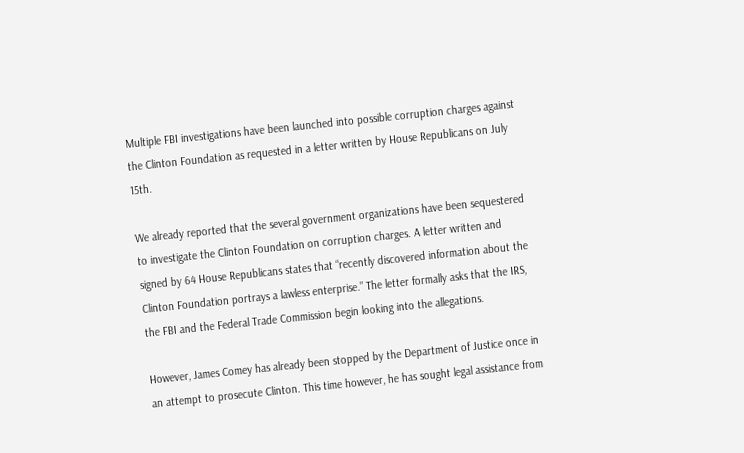Multiple FBI investigations have been launched into possible corruption charges against the Clinton Foundation as requested in a letter written by House Republicans on July 15th.

We already reported that the several government organizations have been sequestered to investigate the Clinton Foundation on corruption charges. A letter written and signed by 64 House Republicans states that “recently discovered information about the Clinton Foundation portrays a lawless enterprise.” The letter formally asks that the IRS, the FBI and the Federal Trade Commission begin looking into the allegations.

However, James Comey has already been stopped by the Department of Justice once in an attempt to prosecute Clinton. This time however, he has sought legal assistance from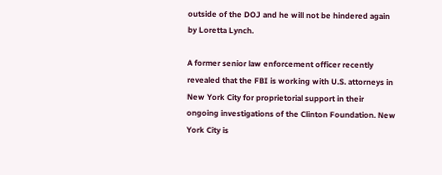outside of the DOJ and he will not be hindered again by Loretta Lynch.

A former senior law enforcement officer recently revealed that the FBI is working with U.S. attorneys in New York City for proprietorial support in their ongoing investigations of the Clinton Foundation. New York City is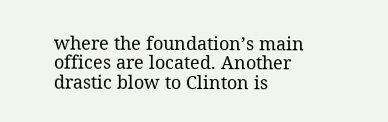where the foundation’s main offices are located. Another drastic blow to Clinton is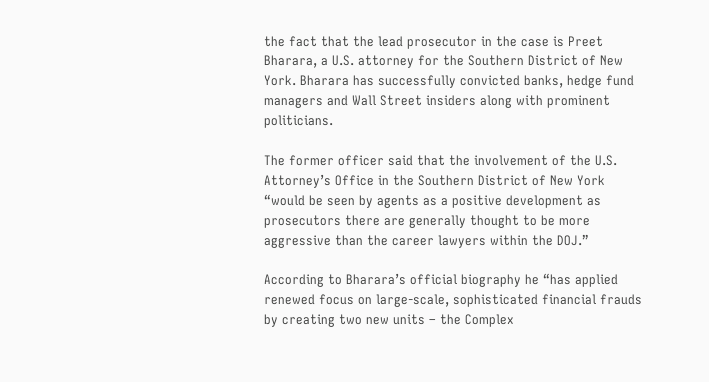the fact that the lead prosecutor in the case is Preet Bharara, a U.S. attorney for the Southern District of New York. Bharara has successfully convicted banks, hedge fund managers and Wall Street insiders along with prominent politicians.

The former officer said that the involvement of the U.S. Attorney’s Office in the Southern District of New York “would be seen by agents as a positive development as prosecutors there are generally thought to be more aggressive than the career lawyers within the DOJ.”

According to Bharara’s official biography he “has applied renewed focus on large-scale, sophisticated financial frauds by creating two new units – the Complex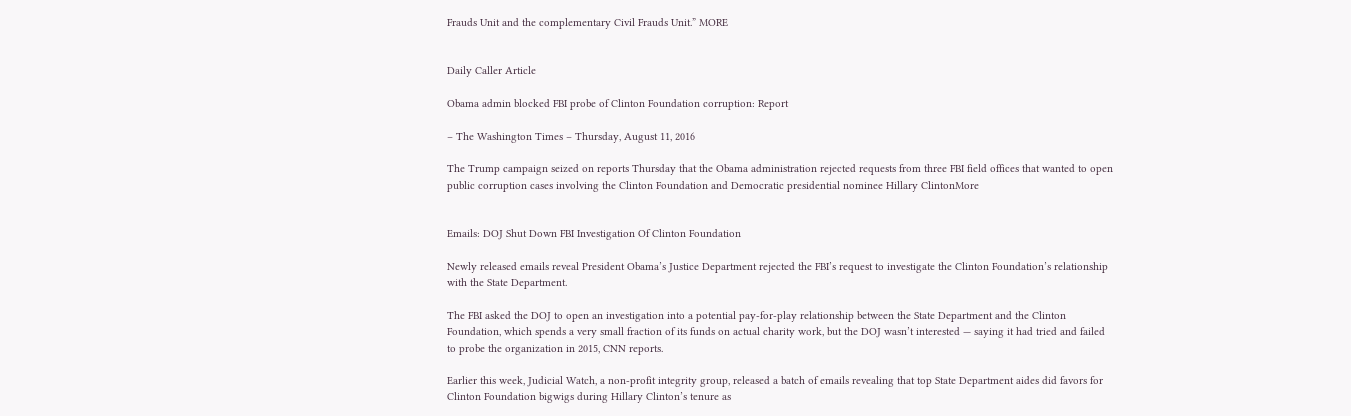Frauds Unit and the complementary Civil Frauds Unit.” MORE


Daily Caller Article

Obama admin blocked FBI probe of Clinton Foundation corruption: Report

– The Washington Times – Thursday, August 11, 2016

The Trump campaign seized on reports Thursday that the Obama administration rejected requests from three FBI field offices that wanted to open public corruption cases involving the Clinton Foundation and Democratic presidential nominee Hillary ClintonMore


Emails: DOJ Shut Down FBI Investigation Of Clinton Foundation

Newly released emails reveal President Obama’s Justice Department rejected the FBI’s request to investigate the Clinton Foundation’s relationship with the State Department.

The FBI asked the DOJ to open an investigation into a potential pay-for-play relationship between the State Department and the Clinton Foundation, which spends a very small fraction of its funds on actual charity work, but the DOJ wasn’t interested — saying it had tried and failed to probe the organization in 2015, CNN reports.

Earlier this week, Judicial Watch, a non-profit integrity group, released a batch of emails revealing that top State Department aides did favors for Clinton Foundation bigwigs during Hillary Clinton’s tenure as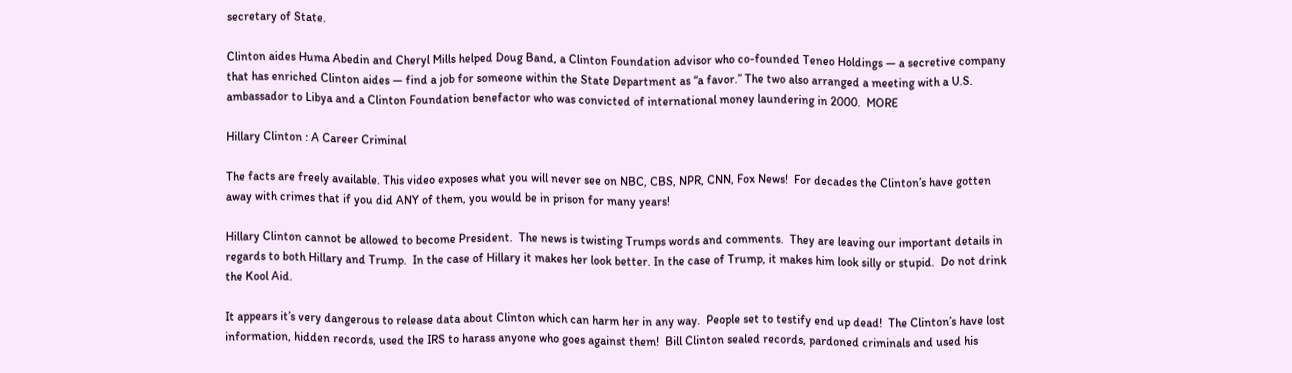secretary of State.

Clinton aides Huma Abedin and Cheryl Mills helped Doug Band, a Clinton Foundation advisor who co-founded Teneo Holdings — a secretive company that has enriched Clinton aides — find a job for someone within the State Department as “a favor.” The two also arranged a meeting with a U.S. ambassador to Libya and a Clinton Foundation benefactor who was convicted of international money laundering in 2000.  MORE

Hillary Clinton : A Career Criminal

The facts are freely available. This video exposes what you will never see on NBC, CBS, NPR, CNN, Fox News!  For decades the Clinton’s have gotten away with crimes that if you did ANY of them, you would be in prison for many years!

Hillary Clinton cannot be allowed to become President.  The news is twisting Trumps words and comments.  They are leaving our important details in regards to both Hillary and Trump.  In the case of Hillary it makes her look better. In the case of Trump, it makes him look silly or stupid.  Do not drink the Kool Aid.

It appears it’s very dangerous to release data about Clinton which can harm her in any way.  People set to testify end up dead!  The Clinton’s have lost information, hidden records, used the IRS to harass anyone who goes against them!  Bill Clinton sealed records, pardoned criminals and used his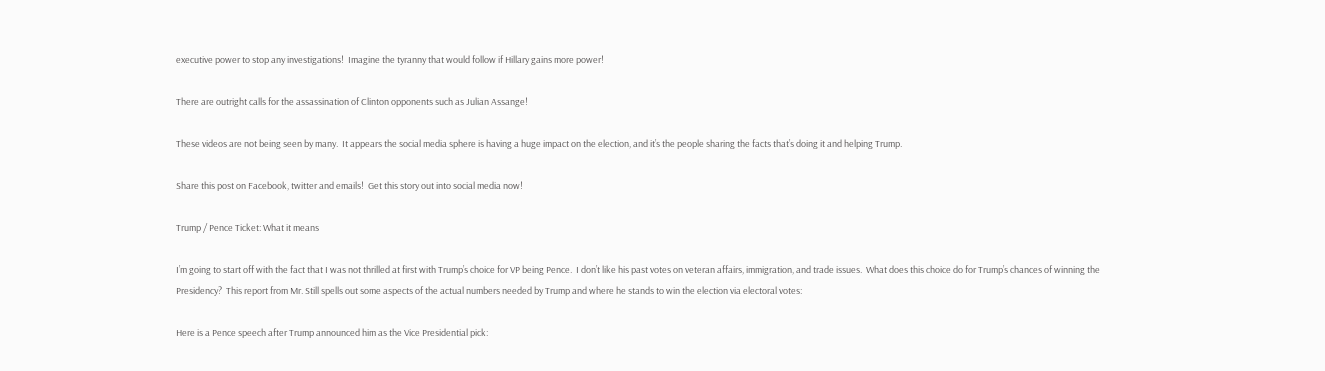executive power to stop any investigations!  Imagine the tyranny that would follow if Hillary gains more power!

There are outright calls for the assassination of Clinton opponents such as Julian Assange!

These videos are not being seen by many.  It appears the social media sphere is having a huge impact on the election, and it’s the people sharing the facts that’s doing it and helping Trump.

Share this post on Facebook, twitter and emails!  Get this story out into social media now!

Trump / Pence Ticket: What it means

I’m going to start off with the fact that I was not thrilled at first with Trump’s choice for VP being Pence.  I don’t like his past votes on veteran affairs, immigration, and trade issues.  What does this choice do for Trump’s chances of winning the Presidency?  This report from Mr. Still spells out some aspects of the actual numbers needed by Trump and where he stands to win the election via electoral votes:

Here is a Pence speech after Trump announced him as the Vice Presidential pick: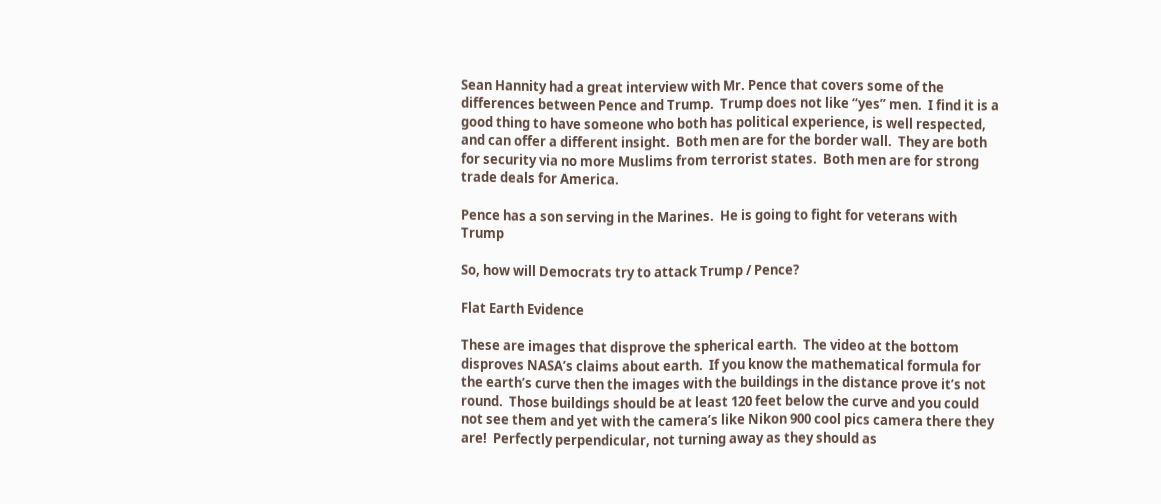Sean Hannity had a great interview with Mr. Pence that covers some of the differences between Pence and Trump.  Trump does not like “yes” men.  I find it is a good thing to have someone who both has political experience, is well respected, and can offer a different insight.  Both men are for the border wall.  They are both for security via no more Muslims from terrorist states.  Both men are for strong trade deals for America.

Pence has a son serving in the Marines.  He is going to fight for veterans with Trump

So, how will Democrats try to attack Trump / Pence?

Flat Earth Evidence

These are images that disprove the spherical earth.  The video at the bottom disproves NASA’s claims about earth.  If you know the mathematical formula for the earth’s curve then the images with the buildings in the distance prove it’s not round.  Those buildings should be at least 120 feet below the curve and you could not see them and yet with the camera’s like Nikon 900 cool pics camera there they are!  Perfectly perpendicular, not turning away as they should as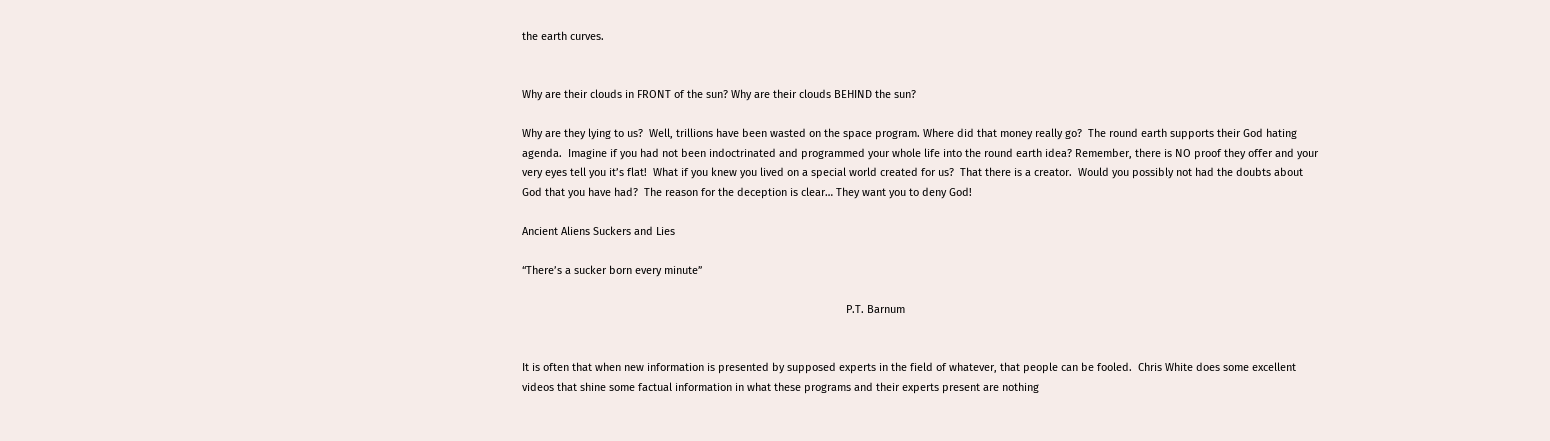the earth curves.


Why are their clouds in FRONT of the sun? Why are their clouds BEHIND the sun?

Why are they lying to us?  Well, trillions have been wasted on the space program. Where did that money really go?  The round earth supports their God hating agenda.  Imagine if you had not been indoctrinated and programmed your whole life into the round earth idea? Remember, there is NO proof they offer and your very eyes tell you it’s flat!  What if you knew you lived on a special world created for us?  That there is a creator.  Would you possibly not had the doubts about God that you have had?  The reason for the deception is clear… They want you to deny God!

Ancient Aliens Suckers and Lies

“There’s a sucker born every minute”

                                                                                                            P.T. Barnum


It is often that when new information is presented by supposed experts in the field of whatever, that people can be fooled.  Chris White does some excellent videos that shine some factual information in what these programs and their experts present are nothing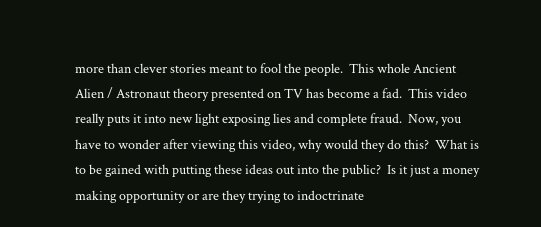more than clever stories meant to fool the people.  This whole Ancient Alien / Astronaut theory presented on TV has become a fad.  This video really puts it into new light exposing lies and complete fraud.  Now, you have to wonder after viewing this video, why would they do this?  What is to be gained with putting these ideas out into the public?  Is it just a money making opportunity or are they trying to indoctrinate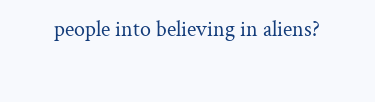people into believing in aliens?